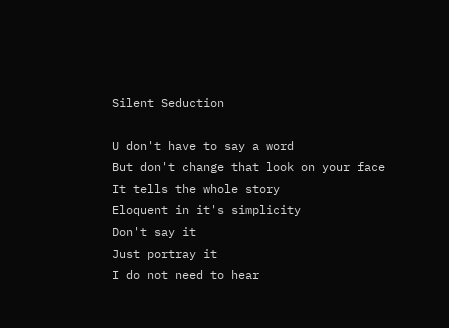Silent Seduction

U don't have to say a word
But don't change that look on your face
It tells the whole story
Eloquent in it's simplicity
Don't say it
Just portray it
I do not need to hear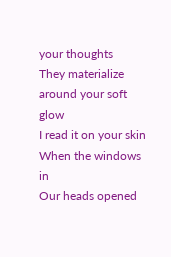your thoughts
They materialize around your soft glow
I read it on your skin
When the windows in
Our heads opened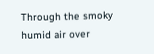Through the smoky humid air over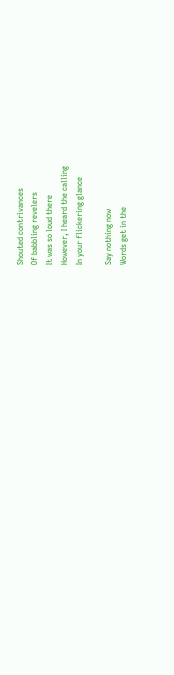Shouted contrivances
Of babbling revelers
It was so loud there
However, I heard the calling
In your flickering glance

Say nothing now
Words get in the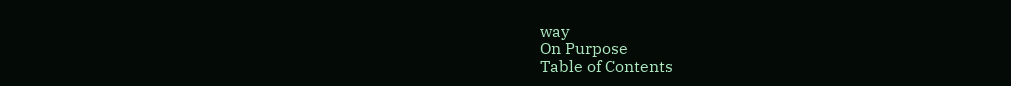way
On Purpose
Table of Contents